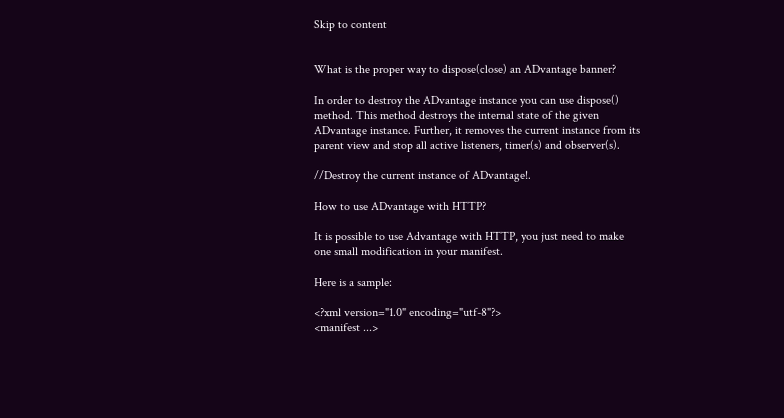Skip to content


What is the proper way to dispose(close) an ADvantage banner?

In order to destroy the ADvantage instance you can use dispose() method. This method destroys the internal state of the given ADvantage instance. Further, it removes the current instance from its parent view and stop all active listeners, timer(s) and observer(s).

//Destroy the current instance of ADvantage!.

How to use ADvantage with HTTP?

It is possible to use Advantage with HTTP, you just need to make one small modification in your manifest.

Here is a sample:

<?xml version="1.0" encoding="utf-8"?>
<manifest ...>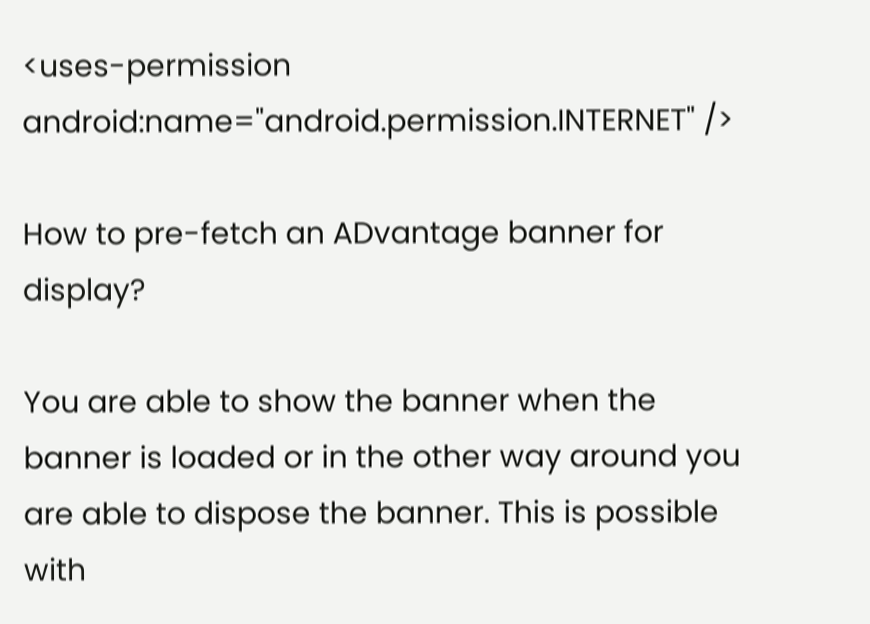<uses-permission android:name="android.permission.INTERNET" />

How to pre-fetch an ADvantage banner for display?

You are able to show the banner when the banner is loaded or in the other way around you are able to dispose the banner. This is possible with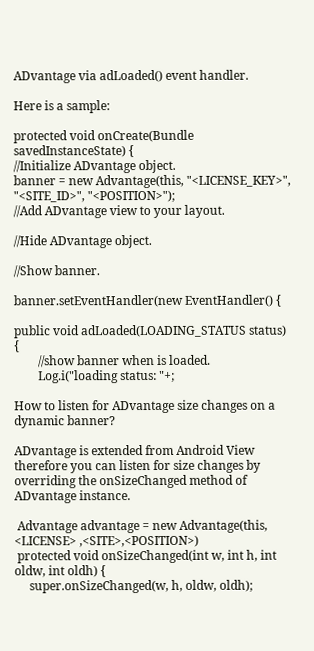ADvantage via adLoaded() event handler.

Here is a sample:

protected void onCreate(Bundle savedInstanceState) {
//Initialize ADvantage object.
banner = new Advantage(this, "<LICENSE_KEY>", "<SITE_ID>", "<POSITION>");
//Add ADvantage view to your layout.

//Hide ADvantage object.

//Show banner.

banner.setEventHandler(new EventHandler() {

public void adLoaded(LOADING_STATUS status) {
        //show banner when is loaded.
        Log.i("loading status: "+;

How to listen for ADvantage size changes on a dynamic banner?

ADvantage is extended from Android View therefore you can listen for size changes by overriding the onSizeChanged method of ADvantage instance.

 Advantage advantage = new Advantage(this, <LICENSE> ,<SITE>,<POSITION>)
 protected void onSizeChanged(int w, int h, int oldw, int oldh) {
     super.onSizeChanged(w, h, oldw, oldh);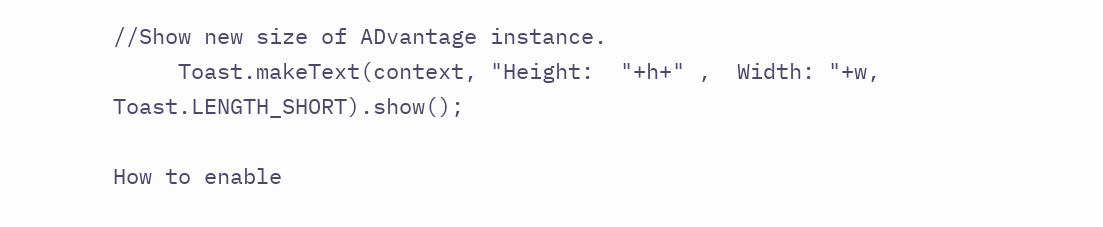//Show new size of ADvantage instance.
     Toast.makeText(context, "Height:  "+h+" ,  Width: "+w, Toast.LENGTH_SHORT).show();

How to enable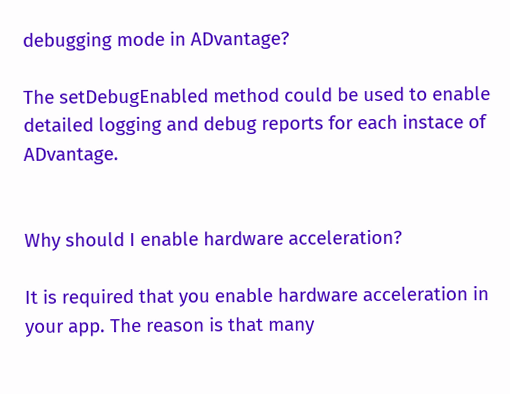debugging mode in ADvantage?

The setDebugEnabled method could be used to enable detailed logging and debug reports for each instace of ADvantage.


Why should I enable hardware acceleration?

It is required that you enable hardware acceleration in your app. The reason is that many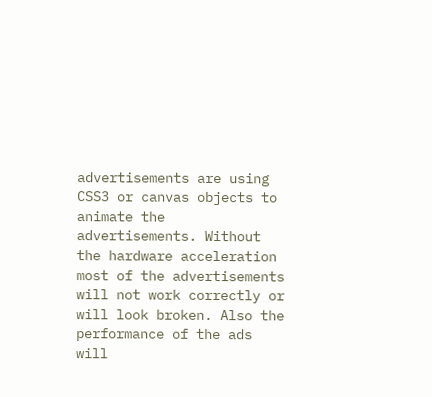advertisements are using CSS3 or canvas objects to animate the advertisements. Without the hardware acceleration most of the advertisements will not work correctly or will look broken. Also the performance of the ads will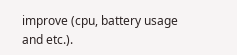improve (cpu, battery usage and etc.).